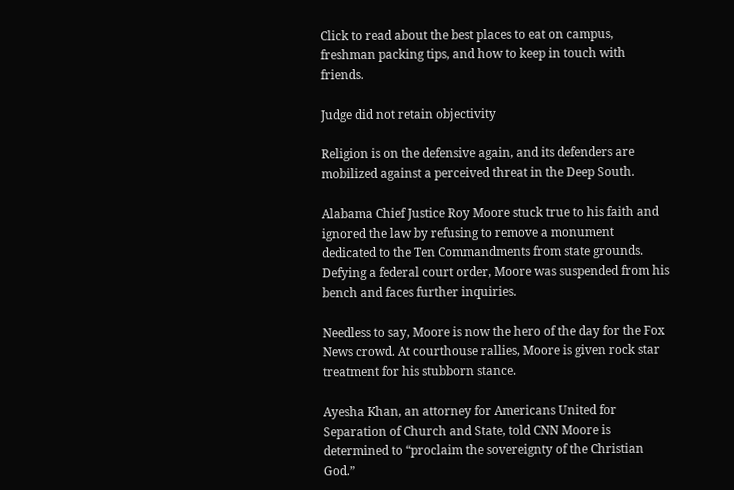Click to read about the best places to eat on campus, freshman packing tips, and how to keep in touch with friends.

Judge did not retain objectivity

Religion is on the defensive again, and its defenders are mobilized against a perceived threat in the Deep South.

Alabama Chief Justice Roy Moore stuck true to his faith and ignored the law by refusing to remove a monument dedicated to the Ten Commandments from state grounds. Defying a federal court order, Moore was suspended from his bench and faces further inquiries.

Needless to say, Moore is now the hero of the day for the Fox News crowd. At courthouse rallies, Moore is given rock star treatment for his stubborn stance.

Ayesha Khan, an attorney for Americans United for Separation of Church and State, told CNN Moore is determined to “proclaim the sovereignty of the Christian God.”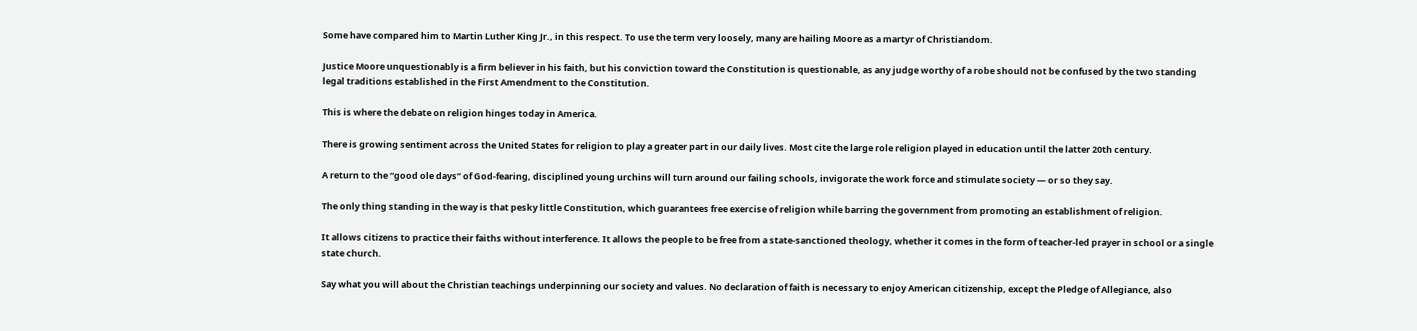Some have compared him to Martin Luther King Jr., in this respect. To use the term very loosely, many are hailing Moore as a martyr of Christiandom.

Justice Moore unquestionably is a firm believer in his faith, but his conviction toward the Constitution is questionable, as any judge worthy of a robe should not be confused by the two standing legal traditions established in the First Amendment to the Constitution.

This is where the debate on religion hinges today in America.

There is growing sentiment across the United States for religion to play a greater part in our daily lives. Most cite the large role religion played in education until the latter 20th century.

A return to the “good ole days” of God-fearing, disciplined young urchins will turn around our failing schools, invigorate the work force and stimulate society — or so they say.

The only thing standing in the way is that pesky little Constitution, which guarantees free exercise of religion while barring the government from promoting an establishment of religion.

It allows citizens to practice their faiths without interference. It allows the people to be free from a state-sanctioned theology, whether it comes in the form of teacher-led prayer in school or a single state church.

Say what you will about the Christian teachings underpinning our society and values. No declaration of faith is necessary to enjoy American citizenship, except the Pledge of Allegiance, also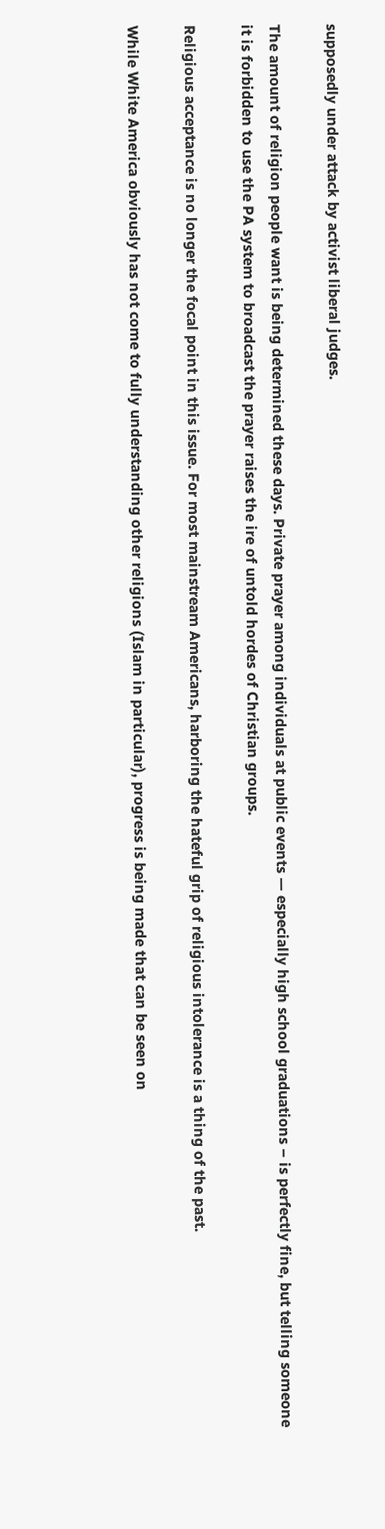supposedly under attack by activist liberal judges.

The amount of religion people want is being determined these days. Private prayer among individuals at public events — especially high school graduations – is perfectly fine, but telling someone it is forbidden to use the PA system to broadcast the prayer raises the ire of untold hordes of Christian groups.

Religious acceptance is no longer the focal point in this issue. For most mainstream Americans, harboring the hateful grip of religious intolerance is a thing of the past.

While White America obviously has not come to fully understanding other religions (Islam in particular), progress is being made that can be seen on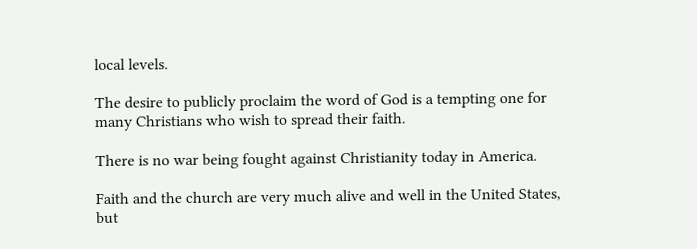local levels.

The desire to publicly proclaim the word of God is a tempting one for many Christians who wish to spread their faith.

There is no war being fought against Christianity today in America.

Faith and the church are very much alive and well in the United States, but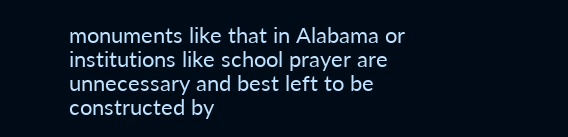monuments like that in Alabama or institutions like school prayer are unnecessary and best left to be constructed by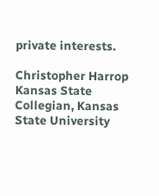private interests.

Christopher Harrop
Kansas State Collegian, Kansas State University